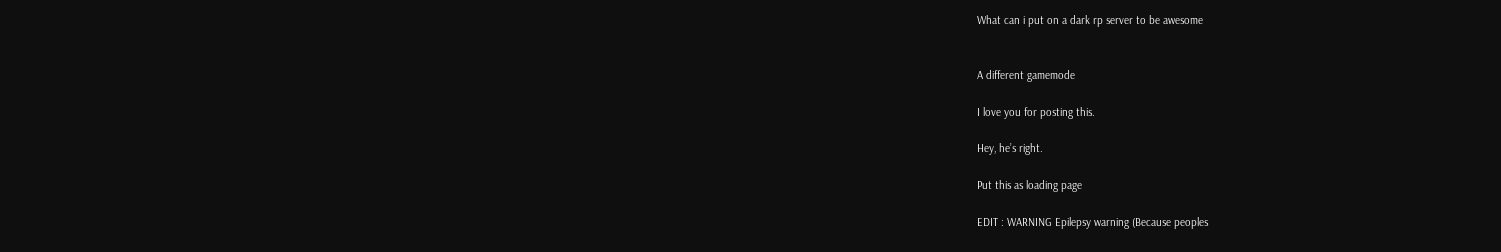What can i put on a dark rp server to be awesome


A different gamemode

I love you for posting this.

Hey, he’s right.

Put this as loading page

EDIT : WARNING Epilepsy warning (Because peoples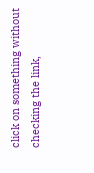click on something without checking the link,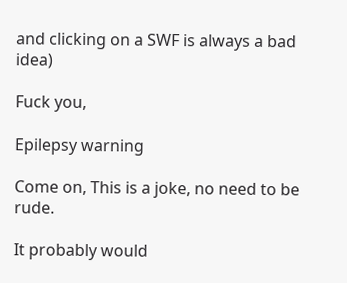and clicking on a SWF is always a bad idea)

Fuck you,

Epilepsy warning

Come on, This is a joke, no need to be rude.

It probably would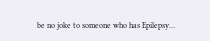be no joke to someone who has Epilepsy…